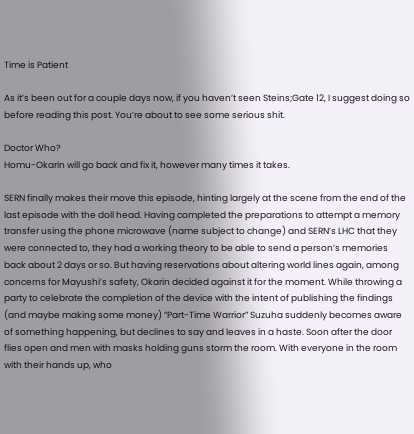Time is Patient

As it’s been out for a couple days now, if you haven’t seen Steins;Gate 12, I suggest doing so before reading this post. You’re about to see some serious shit.

Doctor Who?
Homu-Okarin will go back and fix it, however many times it takes.

SERN finally makes their move this episode, hinting largely at the scene from the end of the last episode with the doll head. Having completed the preparations to attempt a memory transfer using the phone microwave (name subject to change) and SERN’s LHC that they were connected to, they had a working theory to be able to send a person’s memories back about 2 days or so. But having reservations about altering world lines again, among concerns for Mayushi’s safety, Okarin decided against it for the moment. While throwing a party to celebrate the completion of the device with the intent of publishing the findings (and maybe making some money) “Part-Time Warrior” Suzuha suddenly becomes aware of something happening, but declines to say and leaves in a haste. Soon after the door flies open and men with masks holding guns storm the room. With everyone in the room with their hands up, who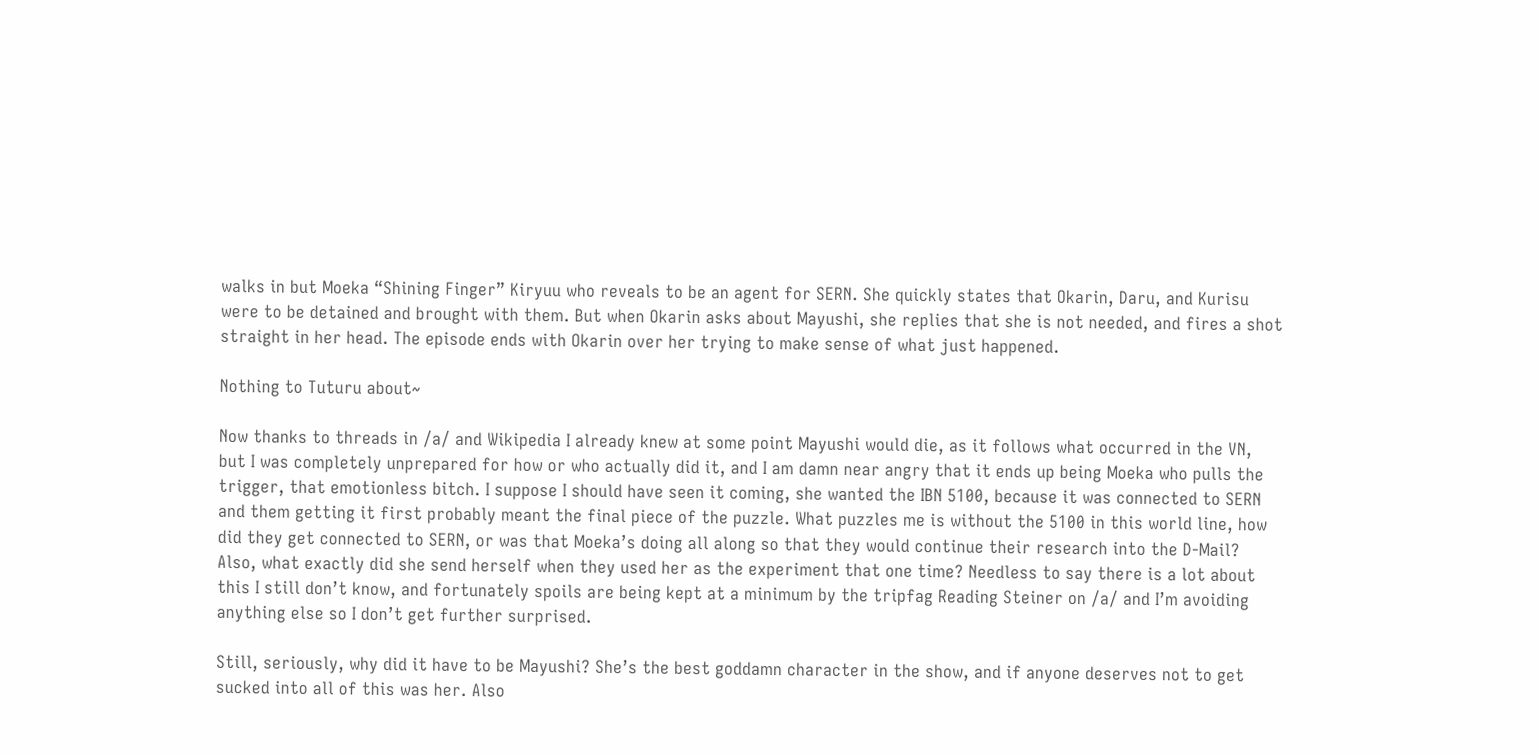walks in but Moeka “Shining Finger” Kiryuu who reveals to be an agent for SERN. She quickly states that Okarin, Daru, and Kurisu were to be detained and brought with them. But when Okarin asks about Mayushi, she replies that she is not needed, and fires a shot straight in her head. The episode ends with Okarin over her trying to make sense of what just happened.

Nothing to Tuturu about~

Now thanks to threads in /a/ and Wikipedia I already knew at some point Mayushi would die, as it follows what occurred in the VN, but I was completely unprepared for how or who actually did it, and I am damn near angry that it ends up being Moeka who pulls the trigger, that emotionless bitch. I suppose I should have seen it coming, she wanted the IBN 5100, because it was connected to SERN and them getting it first probably meant the final piece of the puzzle. What puzzles me is without the 5100 in this world line, how did they get connected to SERN, or was that Moeka’s doing all along so that they would continue their research into the D-Mail? Also, what exactly did she send herself when they used her as the experiment that one time? Needless to say there is a lot about this I still don’t know, and fortunately spoils are being kept at a minimum by the tripfag Reading Steiner on /a/ and I’m avoiding anything else so I don’t get further surprised.

Still, seriously, why did it have to be Mayushi? She’s the best goddamn character in the show, and if anyone deserves not to get sucked into all of this was her. Also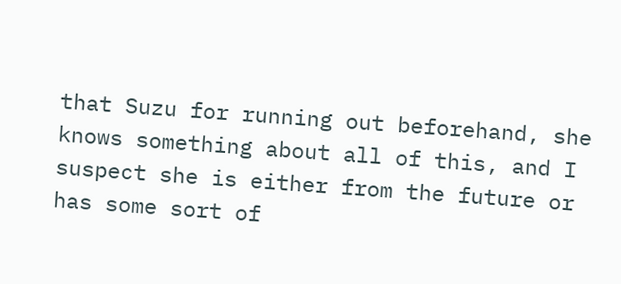that Suzu for running out beforehand, she knows something about all of this, and I suspect she is either from the future or has some sort of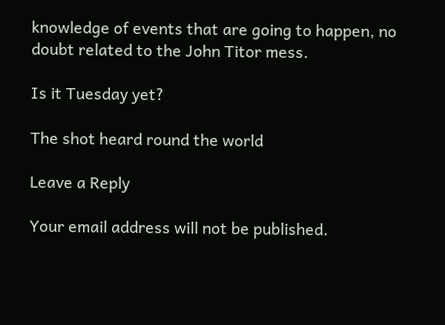knowledge of events that are going to happen, no doubt related to the John Titor mess.

Is it Tuesday yet?

The shot heard round the world

Leave a Reply

Your email address will not be published.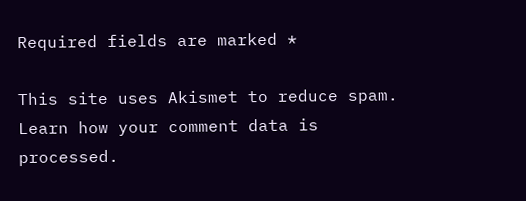Required fields are marked *

This site uses Akismet to reduce spam. Learn how your comment data is processed.